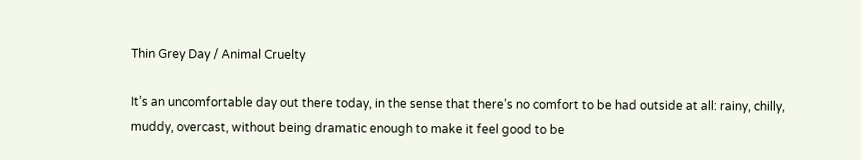Thin Grey Day / Animal Cruelty

It’s an uncomfortable day out there today, in the sense that there’s no comfort to be had outside at all: rainy, chilly, muddy, overcast, without being dramatic enough to make it feel good to be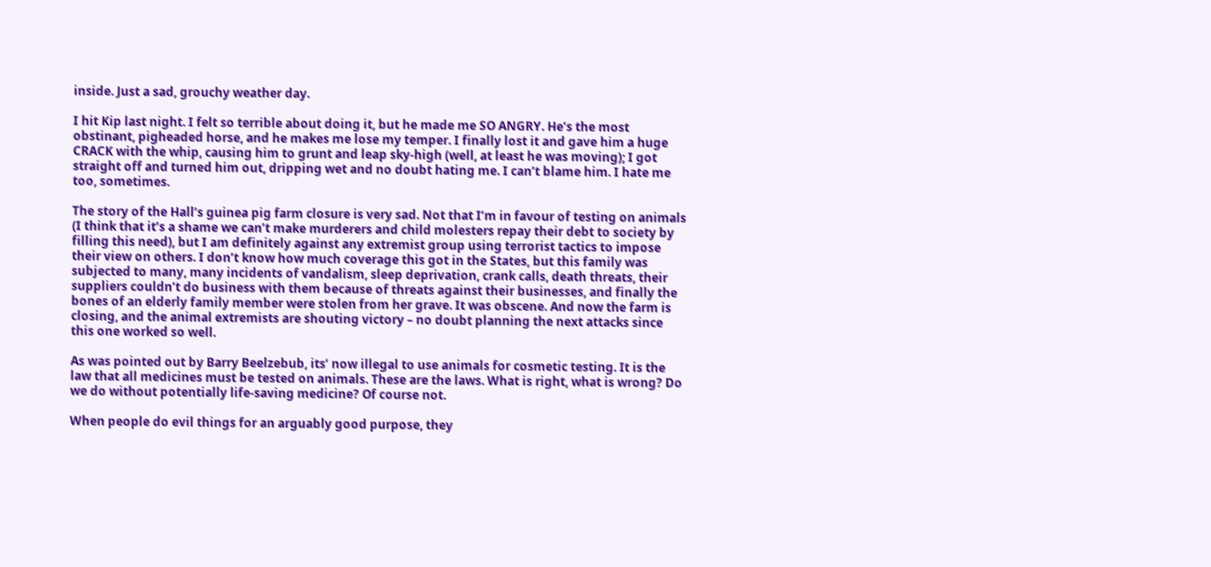inside. Just a sad, grouchy weather day.

I hit Kip last night. I felt so terrible about doing it, but he made me SO ANGRY. He’s the most obstinant, pigheaded horse, and he makes me lose my temper. I finally lost it and gave him a huge CRACK with the whip, causing him to grunt and leap sky-high (well, at least he was moving); I got straight off and turned him out, dripping wet and no doubt hating me. I can’t blame him. I hate me too, sometimes.

The story of the Hall’s guinea pig farm closure is very sad. Not that I’m in favour of testing on animals (I think that it’s a shame we can’t make murderers and child molesters repay their debt to society by filling this need), but I am definitely against any extremist group using terrorist tactics to impose their view on others. I don’t know how much coverage this got in the States, but this family was subjected to many, many incidents of vandalism, sleep deprivation, crank calls, death threats, their suppliers couldn’t do business with them because of threats against their businesses, and finally the bones of an elderly family member were stolen from her grave. It was obscene. And now the farm is closing, and the animal extremists are shouting victory – no doubt planning the next attacks since this one worked so well.

As was pointed out by Barry Beelzebub, its’ now illegal to use animals for cosmetic testing. It is the law that all medicines must be tested on animals. These are the laws. What is right, what is wrong? Do we do without potentially life-saving medicine? Of course not.

When people do evil things for an arguably good purpose, they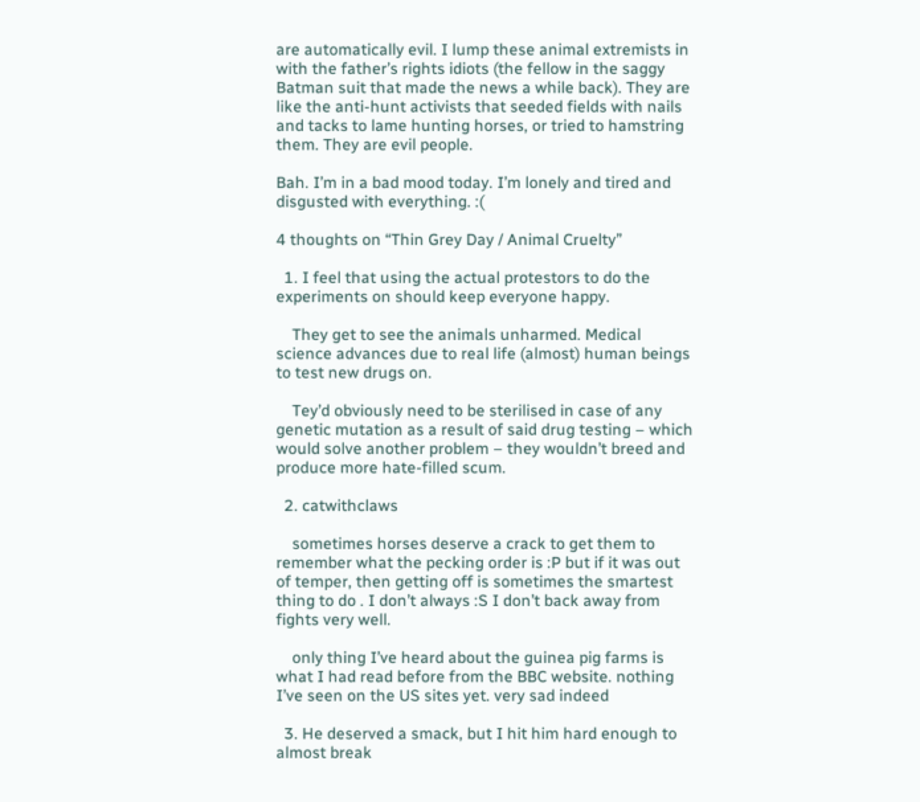are automatically evil. I lump these animal extremists in with the father’s rights idiots (the fellow in the saggy Batman suit that made the news a while back). They are like the anti-hunt activists that seeded fields with nails and tacks to lame hunting horses, or tried to hamstring them. They are evil people.

Bah. I’m in a bad mood today. I’m lonely and tired and disgusted with everything. :(

4 thoughts on “Thin Grey Day / Animal Cruelty”

  1. I feel that using the actual protestors to do the experiments on should keep everyone happy.

    They get to see the animals unharmed. Medical science advances due to real life (almost) human beings to test new drugs on.

    Tey’d obviously need to be sterilised in case of any genetic mutation as a result of said drug testing – which would solve another problem – they wouldn’t breed and produce more hate-filled scum.

  2. catwithclaws

    sometimes horses deserve a crack to get them to remember what the pecking order is :P but if it was out of temper, then getting off is sometimes the smartest thing to do . I don’t always :S I don’t back away from fights very well.

    only thing I’ve heard about the guinea pig farms is what I had read before from the BBC website. nothing I’ve seen on the US sites yet. very sad indeed

  3. He deserved a smack, but I hit him hard enough to almost break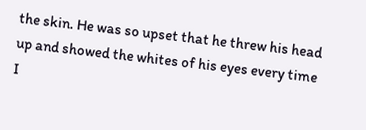the skin. He was so upset that he threw his head up and showed the whites of his eyes every time I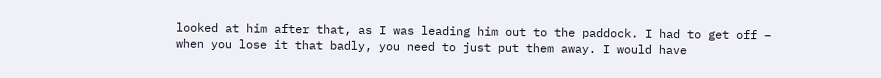looked at him after that, as I was leading him out to the paddock. I had to get off – when you lose it that badly, you need to just put them away. I would have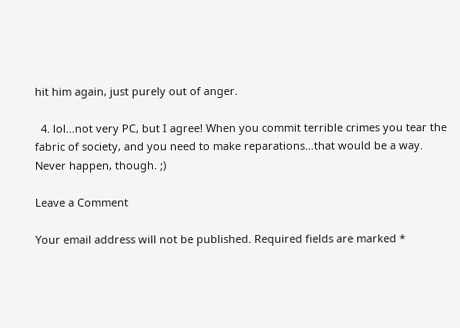hit him again, just purely out of anger.

  4. lol…not very PC, but I agree! When you commit terrible crimes you tear the fabric of society, and you need to make reparations…that would be a way. Never happen, though. ;)

Leave a Comment

Your email address will not be published. Required fields are marked *